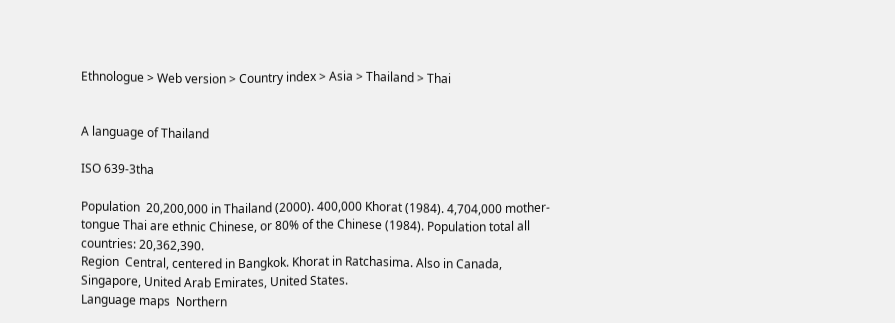Ethnologue > Web version > Country index > Asia > Thailand > Thai


A language of Thailand

ISO 639-3tha

Population  20,200,000 in Thailand (2000). 400,000 Khorat (1984). 4,704,000 mother-tongue Thai are ethnic Chinese, or 80% of the Chinese (1984). Population total all countries: 20,362,390.
Region  Central, centered in Bangkok. Khorat in Ratchasima. Also in Canada, Singapore, United Arab Emirates, United States.
Language maps  Northern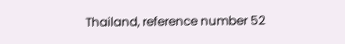Thailand, reference number 52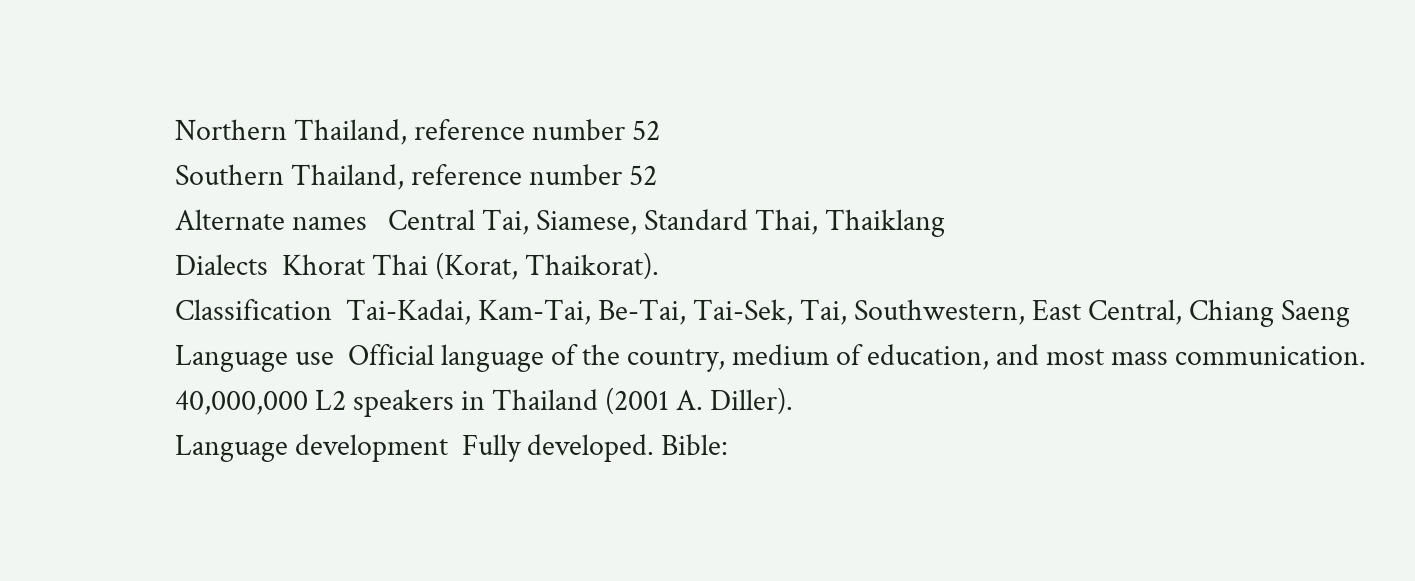Northern Thailand, reference number 52
Southern Thailand, reference number 52
Alternate names   Central Tai, Siamese, Standard Thai, Thaiklang
Dialects  Khorat Thai (Korat, Thaikorat).
Classification  Tai-Kadai, Kam-Tai, Be-Tai, Tai-Sek, Tai, Southwestern, East Central, Chiang Saeng
Language use  Official language of the country, medium of education, and most mass communication. 40,000,000 L2 speakers in Thailand (2001 A. Diller).
Language development  Fully developed. Bible: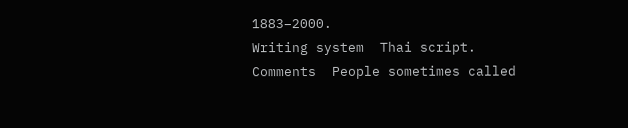1883–2000.
Writing system  Thai script.
Comments  People sometimes called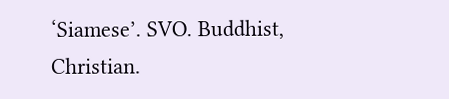‘Siamese’. SVO. Buddhist, Christian.